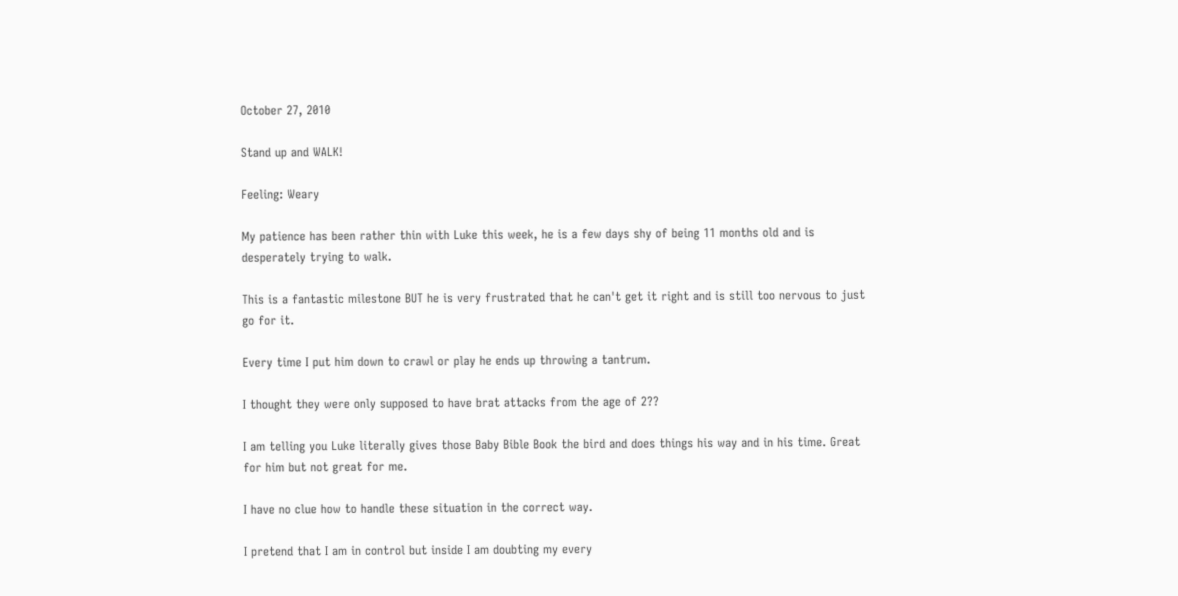October 27, 2010

Stand up and WALK!

Feeling: Weary

My patience has been rather thin with Luke this week, he is a few days shy of being 11 months old and is desperately trying to walk.

This is a fantastic milestone BUT he is very frustrated that he can't get it right and is still too nervous to just go for it.

Every time I put him down to crawl or play he ends up throwing a tantrum.

I thought they were only supposed to have brat attacks from the age of 2??

I am telling you Luke literally gives those Baby Bible Book the bird and does things his way and in his time. Great for him but not great for me.

I have no clue how to handle these situation in the correct way.

I pretend that I am in control but inside I am doubting my every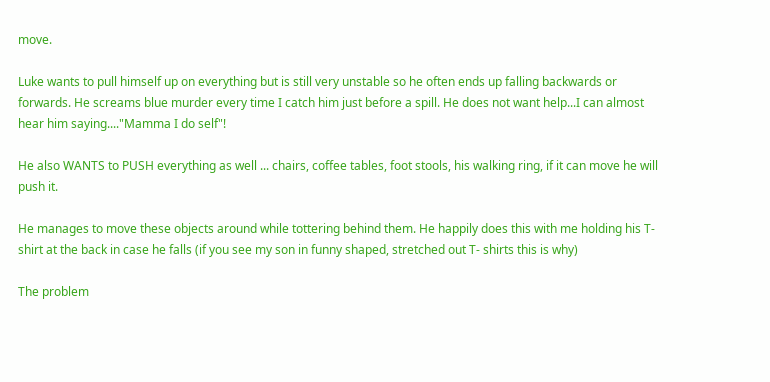move.

Luke wants to pull himself up on everything but is still very unstable so he often ends up falling backwards or forwards. He screams blue murder every time I catch him just before a spill. He does not want help...I can almost hear him saying...."Mamma I do self"!

He also WANTS to PUSH everything as well ... chairs, coffee tables, foot stools, his walking ring, if it can move he will push it.

He manages to move these objects around while tottering behind them. He happily does this with me holding his T- shirt at the back in case he falls (if you see my son in funny shaped, stretched out T- shirts this is why)

The problem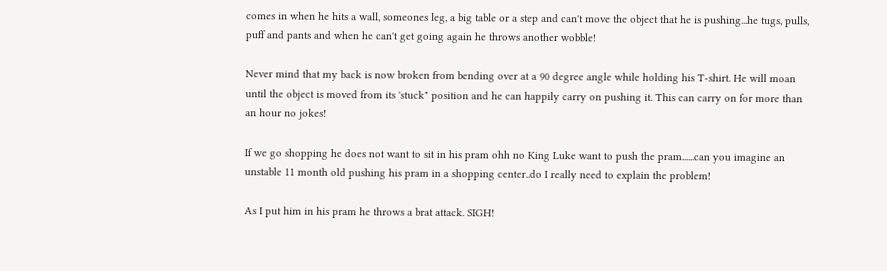comes in when he hits a wall, someones leg, a big table or a step and can't move the object that he is pushing...he tugs, pulls, puff and pants and when he can't get going again he throws another wobble!

Never mind that my back is now broken from bending over at a 90 degree angle while holding his T-shirt. He will moan until the object is moved from its 'stuck" position and he can happily carry on pushing it. This can carry on for more than an hour no jokes!

If we go shopping he does not want to sit in his pram ohh no King Luke want to push the pram......can you imagine an unstable 11 month old pushing his pram in a shopping center..do I really need to explain the problem!

As I put him in his pram he throws a brat attack. SIGH!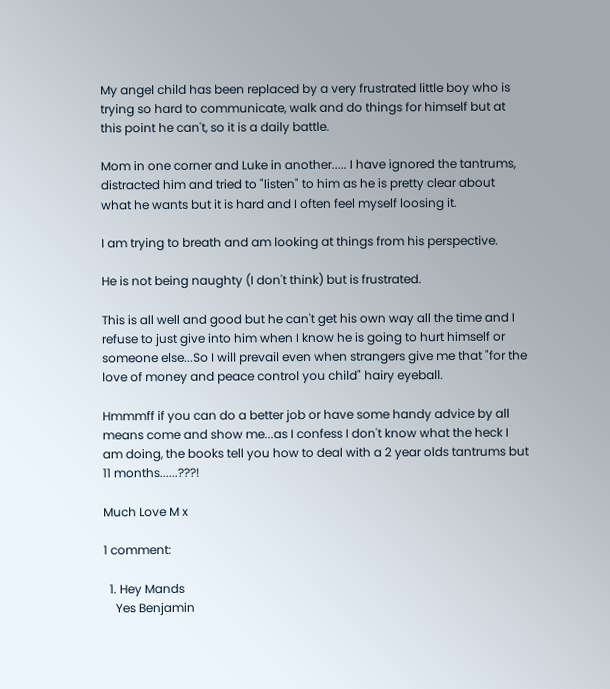My angel child has been replaced by a very frustrated little boy who is trying so hard to communicate, walk and do things for himself but at this point he can't, so it is a daily battle.

Mom in one corner and Luke in another..... I have ignored the tantrums, distracted him and tried to "listen" to him as he is pretty clear about what he wants but it is hard and I often feel myself loosing it.

I am trying to breath and am looking at things from his perspective.

He is not being naughty (I don't think) but is frustrated.

This is all well and good but he can't get his own way all the time and I refuse to just give into him when I know he is going to hurt himself or someone else...So I will prevail even when strangers give me that "for the love of money and peace control you child" hairy eyeball.

Hmmmff if you can do a better job or have some handy advice by all means come and show me...as I confess I don't know what the heck I am doing, the books tell you how to deal with a 2 year olds tantrums but 11 months......???!

Much Love M x

1 comment:

  1. Hey Mands
    Yes Benjamin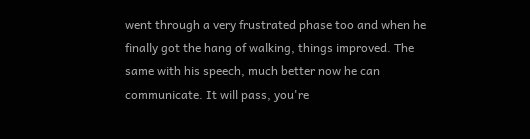went through a very frustrated phase too and when he finally got the hang of walking, things improved. The same with his speech, much better now he can communicate. It will pass, you're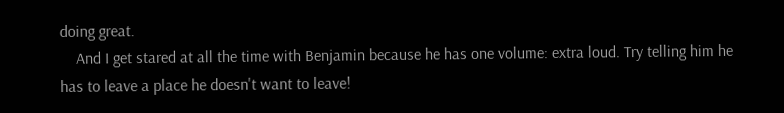doing great.
    And I get stared at all the time with Benjamin because he has one volume: extra loud. Try telling him he has to leave a place he doesn't want to leave!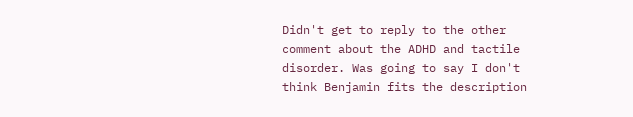Didn't get to reply to the other comment about the ADHD and tactile disorder. Was going to say I don't think Benjamin fits the description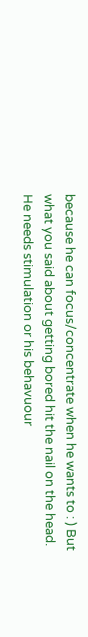because he can focus/concentrate when he wants to : ) But what you said about getting bored hit the nail on the head. He needs stimulation or his behavuour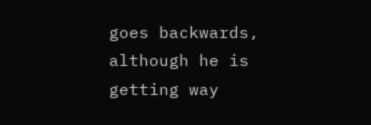goes backwards, although he is getting way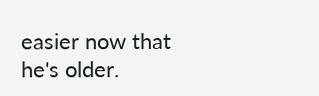easier now that he's older.